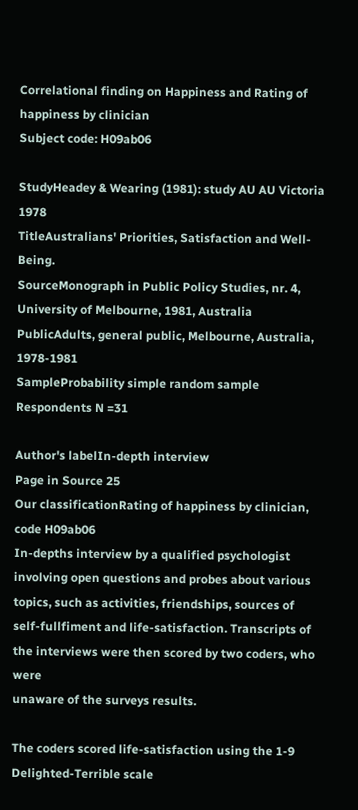Correlational finding on Happiness and Rating of happiness by clinician
Subject code: H09ab06

StudyHeadey & Wearing (1981): study AU AU Victoria 1978
TitleAustralians' Priorities, Satisfaction and Well-Being.
SourceMonograph in Public Policy Studies, nr. 4, University of Melbourne, 1981, Australia
PublicAdults, general public, Melbourne, Australia, 1978-1981
SampleProbability simple random sample
Respondents N =31

Author's labelIn-depth interview
Page in Source 25
Our classificationRating of happiness by clinician, code H09ab06
In-depths interview by a qualified psychologist
involving open questions and probes about various
topics, such as activities, friendships, sources of
self-fullfiment and life-satisfaction. Transcripts of
the interviews were then scored by two coders, who were
unaware of the surveys results.

The coders scored life-satisfaction using the 1-9
Delighted-Terrible scale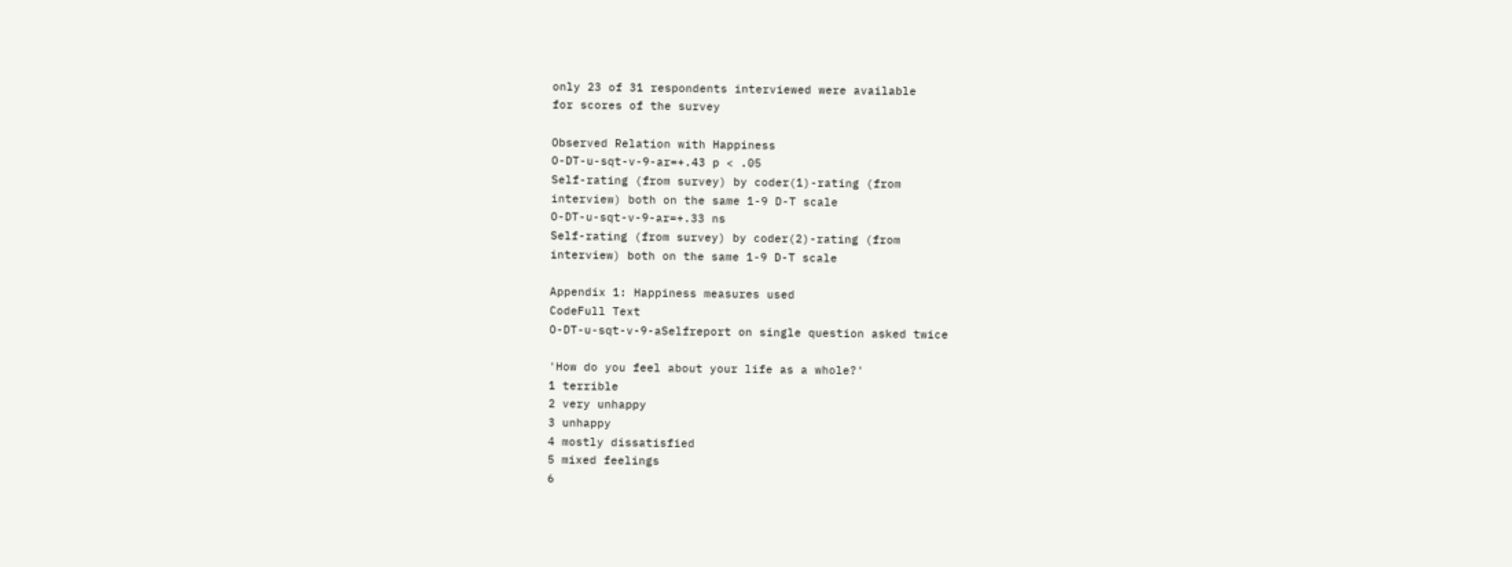only 23 of 31 respondents interviewed were available
for scores of the survey

Observed Relation with Happiness
O-DT-u-sqt-v-9-ar=+.43 p < .05
Self-rating (from survey) by coder(1)-rating (from
interview) both on the same 1-9 D-T scale
O-DT-u-sqt-v-9-ar=+.33 ns
Self-rating (from survey) by coder(2)-rating (from
interview) both on the same 1-9 D-T scale

Appendix 1: Happiness measures used
CodeFull Text
O-DT-u-sqt-v-9-aSelfreport on single question asked twice

'How do you feel about your life as a whole?'
1 terrible
2 very unhappy
3 unhappy
4 mostly dissatisfied
5 mixed feelings
6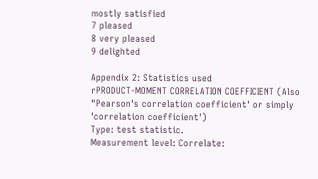mostly satisfied
7 pleased
8 very pleased
9 delighted

Appendix 2: Statistics used
rPRODUCT-MOMENT CORRELATION COEFFICIENT (Also "Pearson's correlation coefficient' or simply 'correlation coefficient')
Type: test statistic.
Measurement level: Correlate: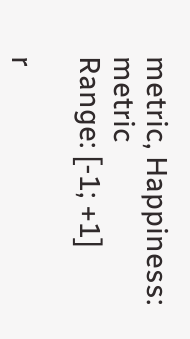metric, Happiness: metric
Range: [-1; +1]

r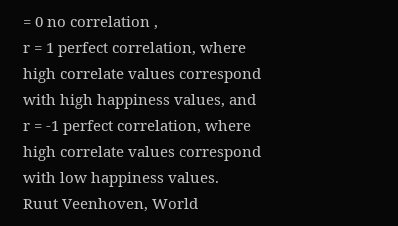= 0 no correlation ,
r = 1 perfect correlation, where high correlate values correspond with high happiness values, and
r = -1 perfect correlation, where high correlate values correspond with low happiness values.
Ruut Veenhoven, World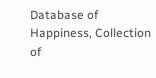Database of Happiness, Collection of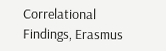Correlational Findings, Erasmus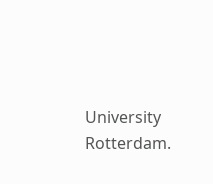University Rotterdam.